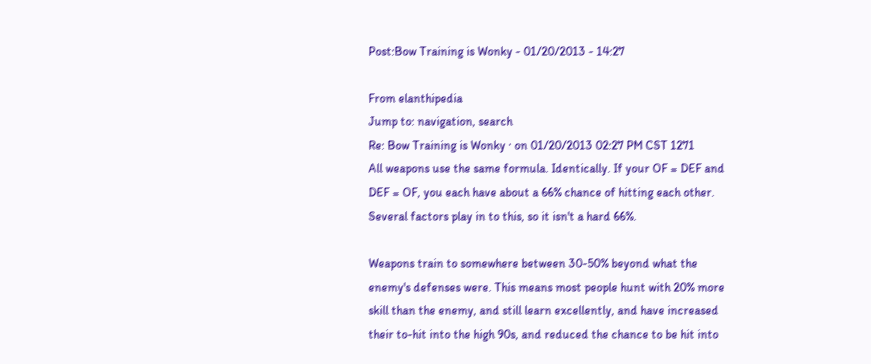Post:Bow Training is Wonky - 01/20/2013 - 14:27

From elanthipedia
Jump to: navigation, search
Re: Bow Training is Wonky · on 01/20/2013 02:27 PM CST 1271
All weapons use the same formula. Identically. If your OF = DEF and DEF = OF, you each have about a 66% chance of hitting each other. Several factors play in to this, so it isn't a hard 66%.

Weapons train to somewhere between 30-50% beyond what the enemy's defenses were. This means most people hunt with 20% more skill than the enemy, and still learn excellently, and have increased their to-hit into the high 90s, and reduced the chance to be hit into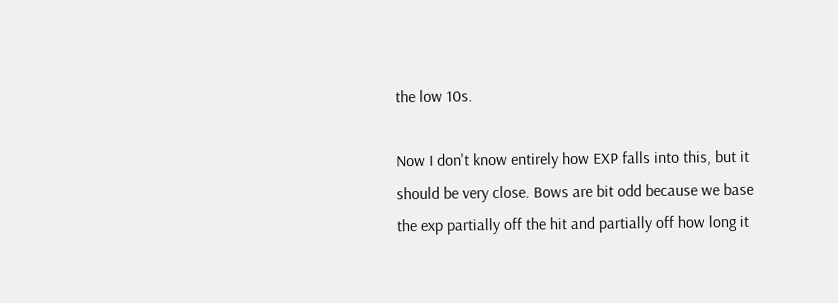the low 10s.

Now I don't know entirely how EXP falls into this, but it should be very close. Bows are bit odd because we base the exp partially off the hit and partially off how long it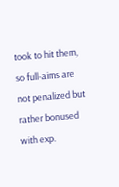took to hit them, so full-aims are not penalized but rather bonused with exp.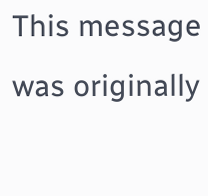This message was originally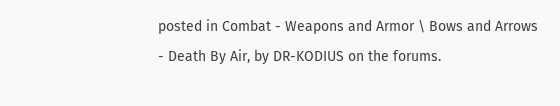posted in Combat - Weapons and Armor \ Bows and Arrows - Death By Air, by DR-KODIUS on the forums.